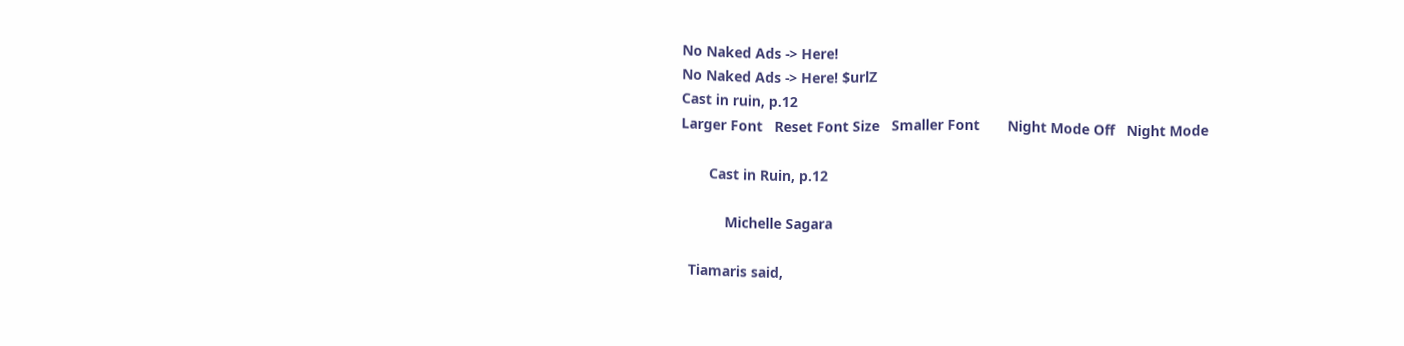No Naked Ads -> Here!
No Naked Ads -> Here! $urlZ
Cast in ruin, p.12
Larger Font   Reset Font Size   Smaller Font       Night Mode Off   Night Mode

       Cast in Ruin, p.12

           Michelle Sagara

  Tiamaris said,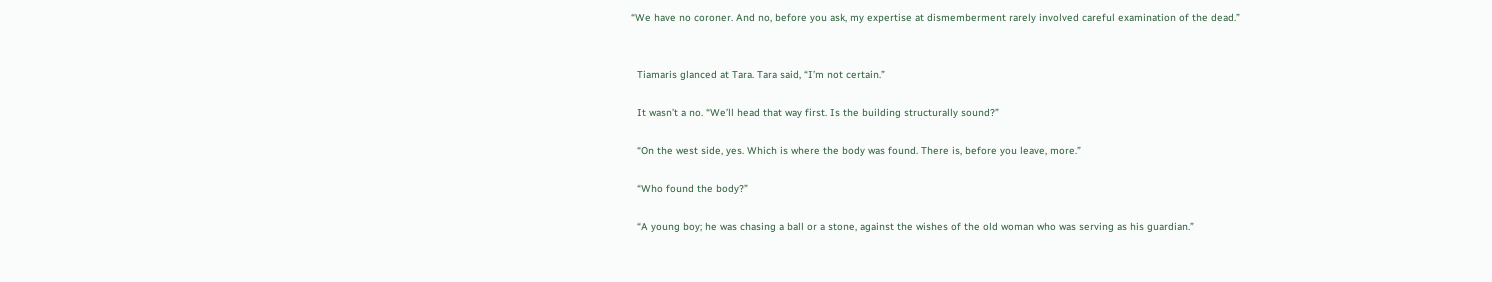“We have no coroner. And no, before you ask, my expertise at dismemberment rarely involved careful examination of the dead.”


  Tiamaris glanced at Tara. Tara said, “I’m not certain.”

  It wasn’t a no. “We’ll head that way first. Is the building structurally sound?”

  “On the west side, yes. Which is where the body was found. There is, before you leave, more.”

  “Who found the body?”

  “A young boy; he was chasing a ball or a stone, against the wishes of the old woman who was serving as his guardian.”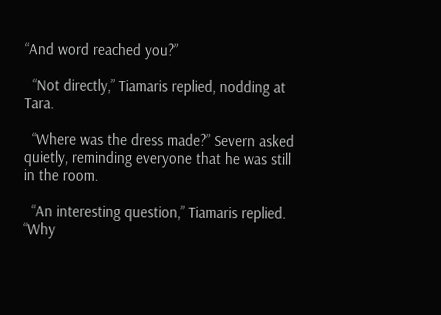“And word reached you?”

  “Not directly,” Tiamaris replied, nodding at Tara.

  “Where was the dress made?” Severn asked quietly, reminding everyone that he was still in the room.

  “An interesting question,” Tiamaris replied. “Why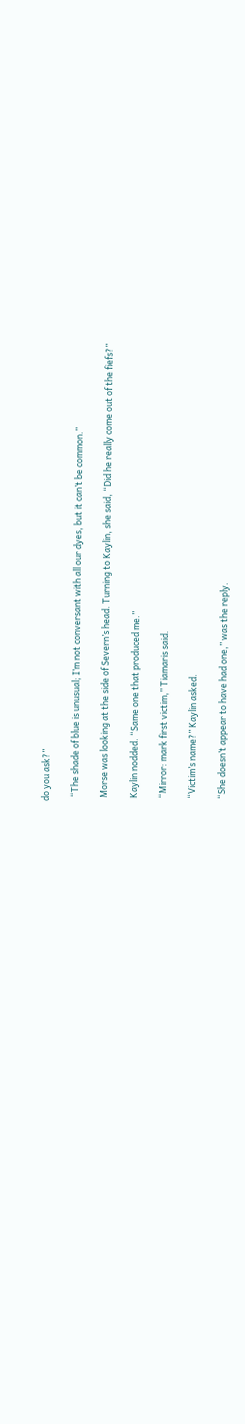do you ask?”

  “The shade of blue is unusual; I’m not conversant with all our dyes, but it can’t be common.”

  Morse was looking at the side of Severn’s head. Turning to Kaylin, she said, “Did he really come out of the fiefs?”

  Kaylin nodded. “Same one that produced me.”

  “Mirror: mark first victim,” Tiamaris said.

  “Victim’s name?” Kaylin asked.

  “She doesn’t appear to have had one,” was the reply.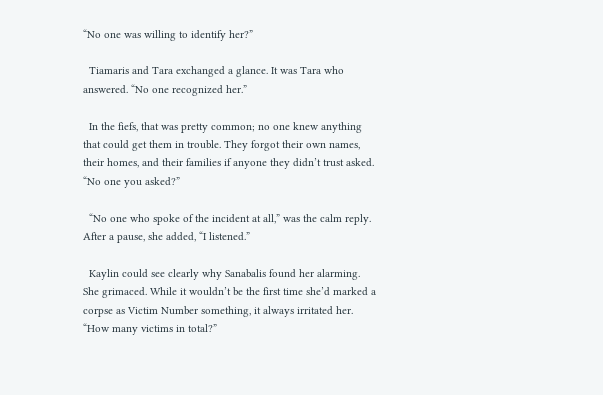“No one was willing to identify her?”

  Tiamaris and Tara exchanged a glance. It was Tara who answered. “No one recognized her.”

  In the fiefs, that was pretty common; no one knew anything that could get them in trouble. They forgot their own names, their homes, and their families if anyone they didn’t trust asked. “No one you asked?”

  “No one who spoke of the incident at all,” was the calm reply. After a pause, she added, “I listened.”

  Kaylin could see clearly why Sanabalis found her alarming. She grimaced. While it wouldn’t be the first time she’d marked a corpse as Victim Number something, it always irritated her. “How many victims in total?”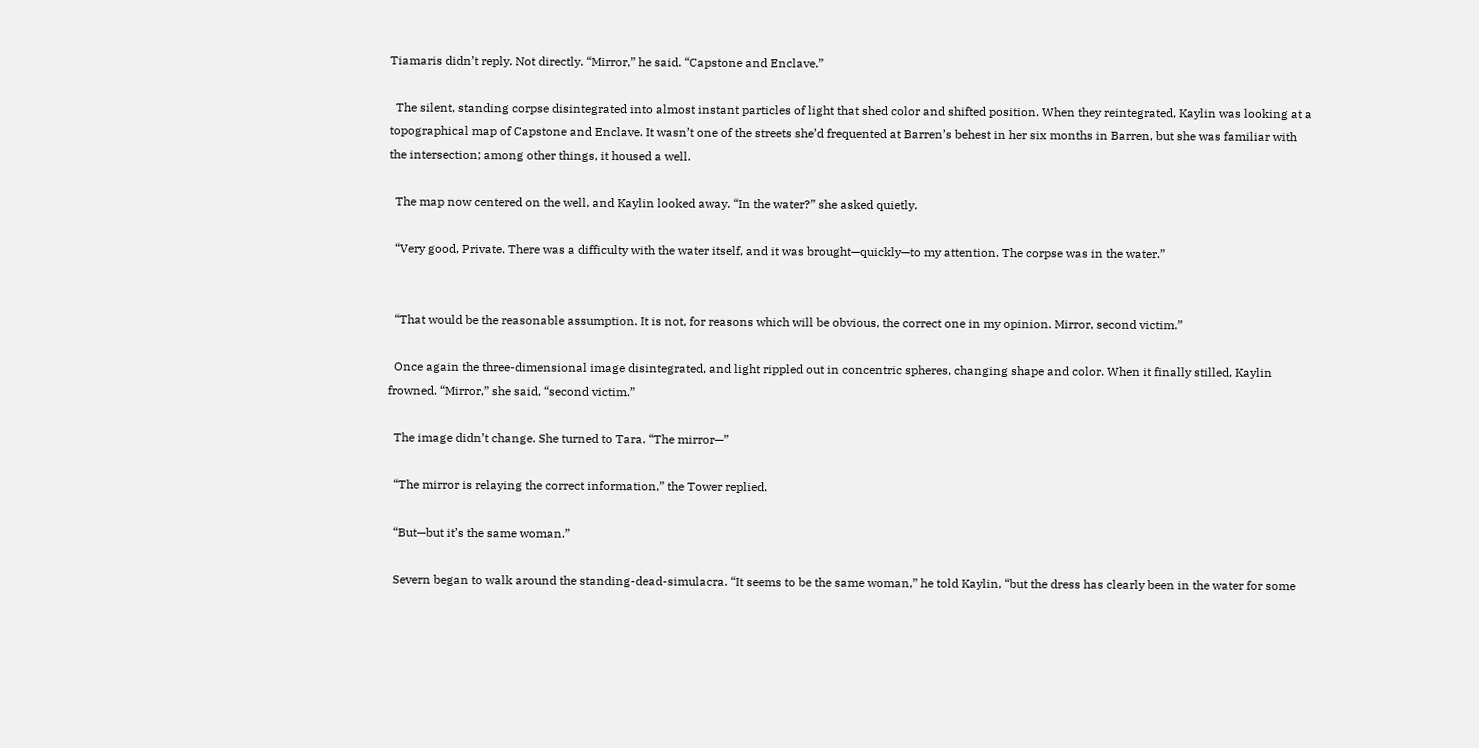Tiamaris didn’t reply. Not directly. “Mirror,” he said. “Capstone and Enclave.”

  The silent, standing corpse disintegrated into almost instant particles of light that shed color and shifted position. When they reintegrated, Kaylin was looking at a topographical map of Capstone and Enclave. It wasn’t one of the streets she’d frequented at Barren’s behest in her six months in Barren, but she was familiar with the intersection; among other things, it housed a well.

  The map now centered on the well, and Kaylin looked away. “In the water?” she asked quietly.

  “Very good, Private. There was a difficulty with the water itself, and it was brought—quickly—to my attention. The corpse was in the water.”


  “That would be the reasonable assumption. It is not, for reasons which will be obvious, the correct one in my opinion. Mirror, second victim.”

  Once again the three-dimensional image disintegrated, and light rippled out in concentric spheres, changing shape and color. When it finally stilled, Kaylin frowned. “Mirror,” she said, “second victim.”

  The image didn’t change. She turned to Tara. “The mirror—”

  “The mirror is relaying the correct information,” the Tower replied.

  “But—but it’s the same woman.”

  Severn began to walk around the standing-dead-simulacra. “It seems to be the same woman,” he told Kaylin, “but the dress has clearly been in the water for some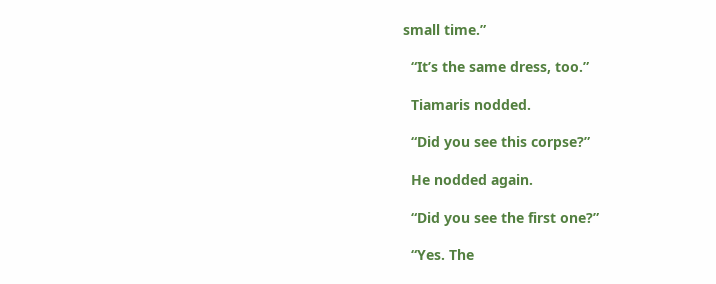small time.”

  “It’s the same dress, too.”

  Tiamaris nodded.

  “Did you see this corpse?”

  He nodded again.

  “Did you see the first one?”

  “Yes. The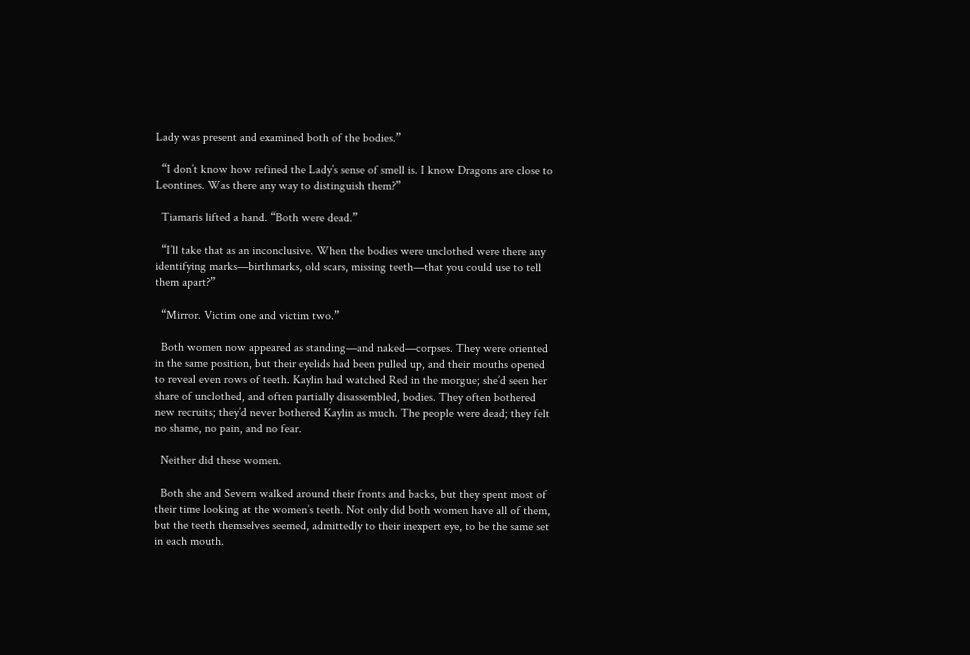Lady was present and examined both of the bodies.”

  “I don’t know how refined the Lady’s sense of smell is. I know Dragons are close to Leontines. Was there any way to distinguish them?”

  Tiamaris lifted a hand. “Both were dead.”

  “I’ll take that as an inconclusive. When the bodies were unclothed were there any identifying marks—birthmarks, old scars, missing teeth—that you could use to tell them apart?”

  “Mirror. Victim one and victim two.”

  Both women now appeared as standing—and naked—corpses. They were oriented in the same position, but their eyelids had been pulled up, and their mouths opened to reveal even rows of teeth. Kaylin had watched Red in the morgue; she’d seen her share of unclothed, and often partially disassembled, bodies. They often bothered new recruits; they’d never bothered Kaylin as much. The people were dead; they felt no shame, no pain, and no fear.

  Neither did these women.

  Both she and Severn walked around their fronts and backs, but they spent most of their time looking at the women’s teeth. Not only did both women have all of them, but the teeth themselves seemed, admittedly to their inexpert eye, to be the same set in each mouth.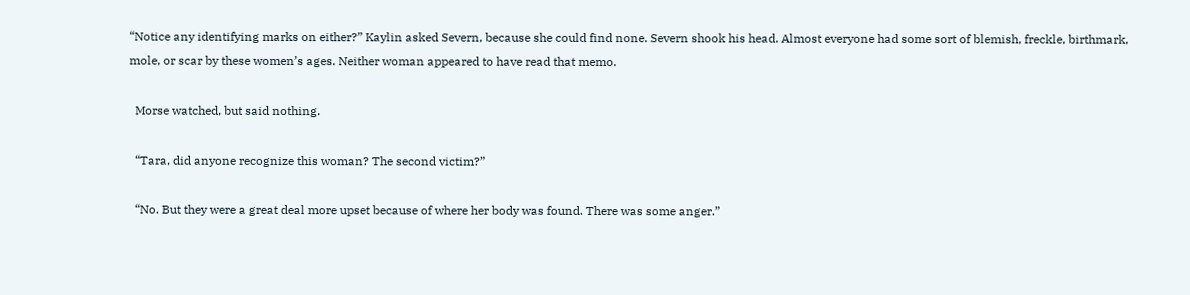“Notice any identifying marks on either?” Kaylin asked Severn, because she could find none. Severn shook his head. Almost everyone had some sort of blemish, freckle, birthmark, mole, or scar by these women’s ages. Neither woman appeared to have read that memo.

  Morse watched, but said nothing.

  “Tara, did anyone recognize this woman? The second victim?”

  “No. But they were a great deal more upset because of where her body was found. There was some anger.”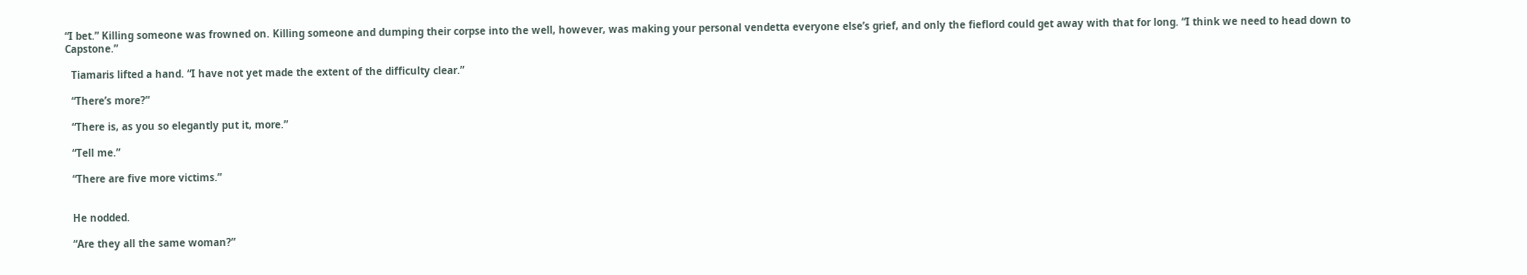“I bet.” Killing someone was frowned on. Killing someone and dumping their corpse into the well, however, was making your personal vendetta everyone else’s grief, and only the fieflord could get away with that for long. “I think we need to head down to Capstone.”

  Tiamaris lifted a hand. “I have not yet made the extent of the difficulty clear.”

  “There’s more?”

  “There is, as you so elegantly put it, more.”

  “Tell me.”

  “There are five more victims.”


  He nodded.

  “Are they all the same woman?”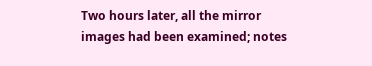Two hours later, all the mirror images had been examined; notes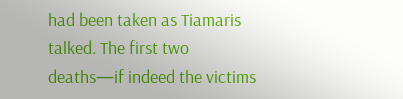had been taken as Tiamaris talked. The first two deaths—if indeed the victims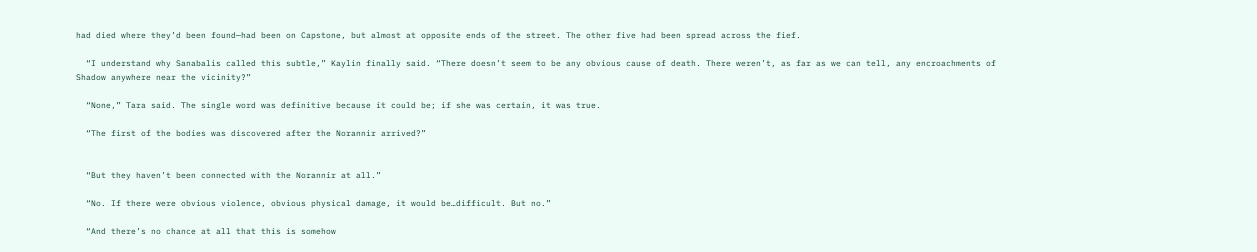had died where they’d been found—had been on Capstone, but almost at opposite ends of the street. The other five had been spread across the fief.

  “I understand why Sanabalis called this subtle,” Kaylin finally said. “There doesn’t seem to be any obvious cause of death. There weren’t, as far as we can tell, any encroachments of Shadow anywhere near the vicinity?”

  “None,” Tara said. The single word was definitive because it could be; if she was certain, it was true.

  “The first of the bodies was discovered after the Norannir arrived?”


  “But they haven’t been connected with the Norannir at all.”

  “No. If there were obvious violence, obvious physical damage, it would be…difficult. But no.”

  “And there’s no chance at all that this is somehow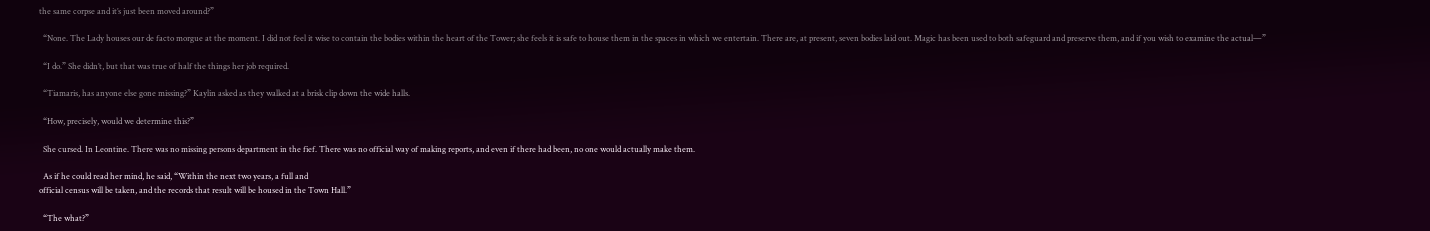the same corpse and it’s just been moved around?”

  “None. The Lady houses our de facto morgue at the moment. I did not feel it wise to contain the bodies within the heart of the Tower; she feels it is safe to house them in the spaces in which we entertain. There are, at present, seven bodies laid out. Magic has been used to both safeguard and preserve them, and if you wish to examine the actual—”

  “I do.” She didn’t, but that was true of half the things her job required.

  “Tiamaris, has anyone else gone missing?” Kaylin asked as they walked at a brisk clip down the wide halls.

  “How, precisely, would we determine this?”

  She cursed. In Leontine. There was no missing persons department in the fief. There was no official way of making reports, and even if there had been, no one would actually make them.

  As if he could read her mind, he said, “Within the next two years, a full and
official census will be taken, and the records that result will be housed in the Town Hall.”

  “The what?”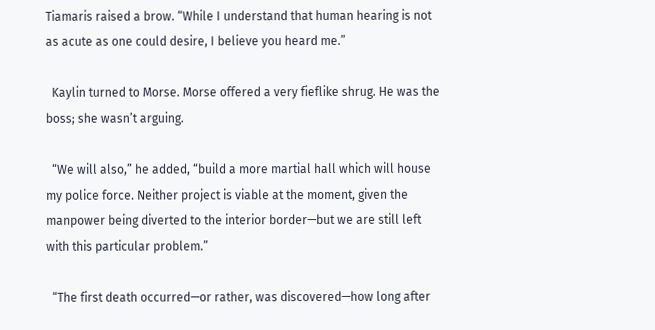Tiamaris raised a brow. “While I understand that human hearing is not as acute as one could desire, I believe you heard me.”

  Kaylin turned to Morse. Morse offered a very fieflike shrug. He was the boss; she wasn’t arguing.

  “We will also,” he added, “build a more martial hall which will house my police force. Neither project is viable at the moment, given the manpower being diverted to the interior border—but we are still left with this particular problem.”

  “The first death occurred—or rather, was discovered—how long after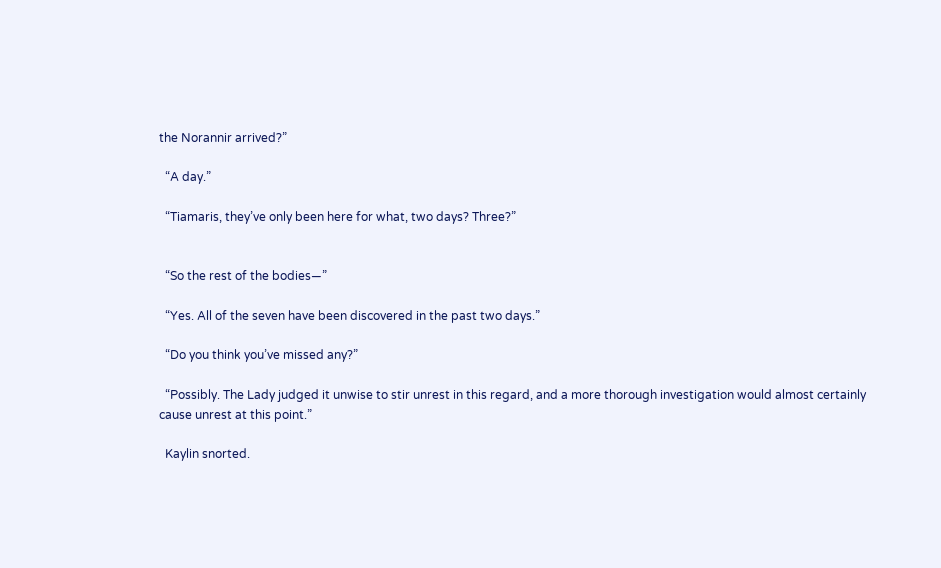the Norannir arrived?”

  “A day.”

  “Tiamaris, they’ve only been here for what, two days? Three?”


  “So the rest of the bodies—”

  “Yes. All of the seven have been discovered in the past two days.”

  “Do you think you’ve missed any?”

  “Possibly. The Lady judged it unwise to stir unrest in this regard, and a more thorough investigation would almost certainly cause unrest at this point.”

  Kaylin snorted.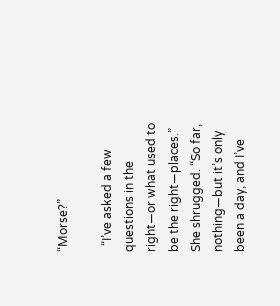“Morse?”

  “I’ve asked a few questions in the right—or what used to be the right—places.” She shrugged. “So far, nothing—but it’s only been a day, and I’ve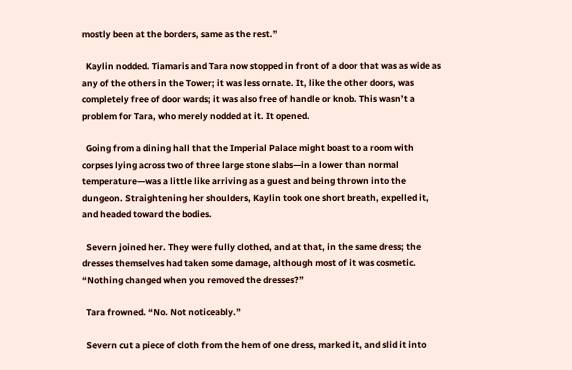mostly been at the borders, same as the rest.”

  Kaylin nodded. Tiamaris and Tara now stopped in front of a door that was as wide as any of the others in the Tower; it was less ornate. It, like the other doors, was completely free of door wards; it was also free of handle or knob. This wasn’t a problem for Tara, who merely nodded at it. It opened.

  Going from a dining hall that the Imperial Palace might boast to a room with corpses lying across two of three large stone slabs—in a lower than normal temperature—was a little like arriving as a guest and being thrown into the dungeon. Straightening her shoulders, Kaylin took one short breath, expelled it, and headed toward the bodies.

  Severn joined her. They were fully clothed, and at that, in the same dress; the dresses themselves had taken some damage, although most of it was cosmetic. “Nothing changed when you removed the dresses?”

  Tara frowned. “No. Not noticeably.”

  Severn cut a piece of cloth from the hem of one dress, marked it, and slid it into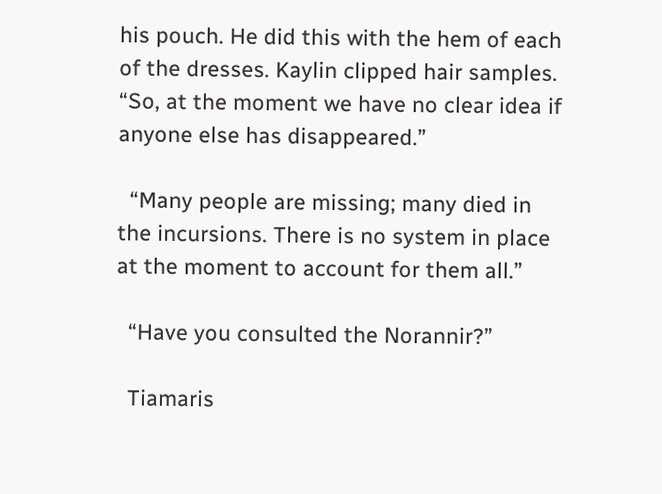his pouch. He did this with the hem of each of the dresses. Kaylin clipped hair samples. “So, at the moment we have no clear idea if anyone else has disappeared.”

  “Many people are missing; many died in the incursions. There is no system in place at the moment to account for them all.”

  “Have you consulted the Norannir?”

  Tiamaris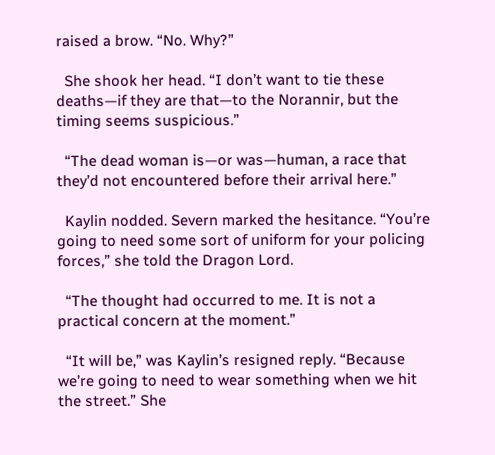raised a brow. “No. Why?”

  She shook her head. “I don’t want to tie these deaths—if they are that—to the Norannir, but the timing seems suspicious.”

  “The dead woman is—or was—human, a race that they’d not encountered before their arrival here.”

  Kaylin nodded. Severn marked the hesitance. “You’re going to need some sort of uniform for your policing forces,” she told the Dragon Lord.

  “The thought had occurred to me. It is not a practical concern at the moment.”

  “It will be,” was Kaylin’s resigned reply. “Because we’re going to need to wear something when we hit the street.” She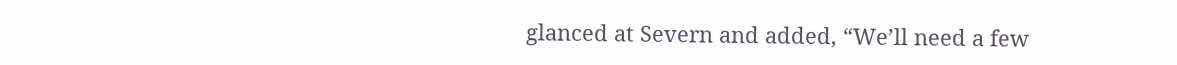glanced at Severn and added, “We’ll need a few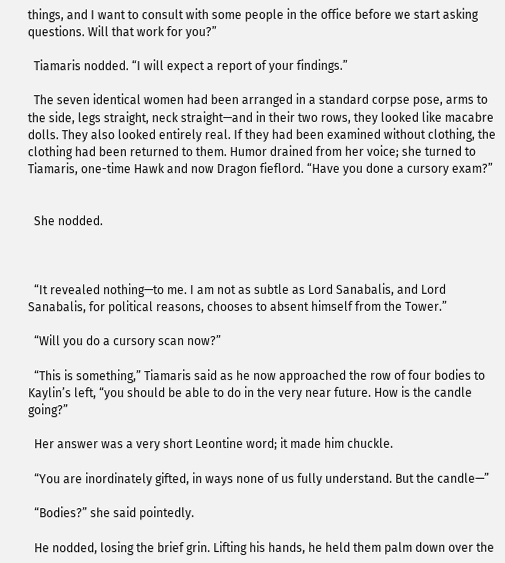things, and I want to consult with some people in the office before we start asking questions. Will that work for you?”

  Tiamaris nodded. “I will expect a report of your findings.”

  The seven identical women had been arranged in a standard corpse pose, arms to the side, legs straight, neck straight—and in their two rows, they looked like macabre dolls. They also looked entirely real. If they had been examined without clothing, the clothing had been returned to them. Humor drained from her voice; she turned to Tiamaris, one-time Hawk and now Dragon fieflord. “Have you done a cursory exam?”


  She nodded.



  “It revealed nothing—to me. I am not as subtle as Lord Sanabalis, and Lord Sanabalis, for political reasons, chooses to absent himself from the Tower.”

  “Will you do a cursory scan now?”

  “This is something,” Tiamaris said as he now approached the row of four bodies to Kaylin’s left, “you should be able to do in the very near future. How is the candle going?”

  Her answer was a very short Leontine word; it made him chuckle.

  “You are inordinately gifted, in ways none of us fully understand. But the candle—”

  “Bodies?” she said pointedly.

  He nodded, losing the brief grin. Lifting his hands, he held them palm down over the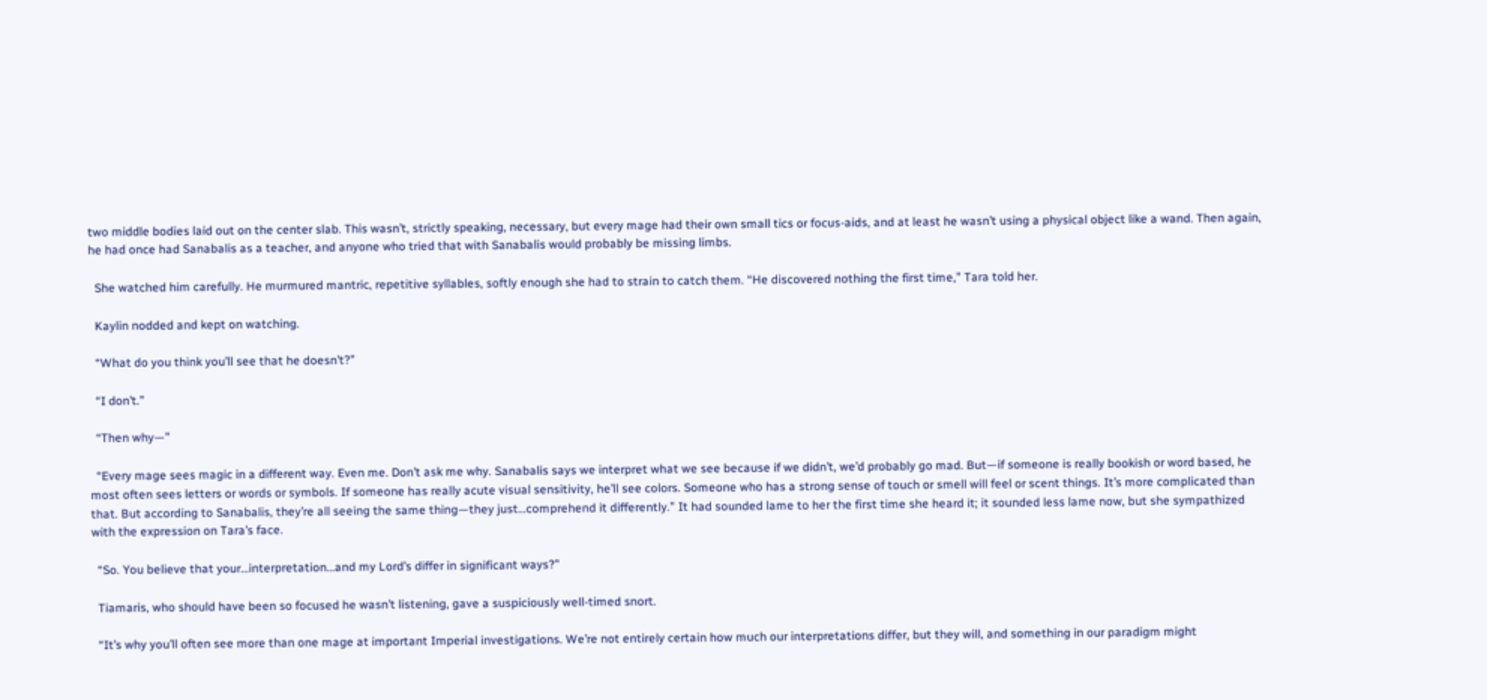two middle bodies laid out on the center slab. This wasn’t, strictly speaking, necessary, but every mage had their own small tics or focus-aids, and at least he wasn’t using a physical object like a wand. Then again, he had once had Sanabalis as a teacher, and anyone who tried that with Sanabalis would probably be missing limbs.

  She watched him carefully. He murmured mantric, repetitive syllables, softly enough she had to strain to catch them. “He discovered nothing the first time,” Tara told her.

  Kaylin nodded and kept on watching.

  “What do you think you’ll see that he doesn’t?”

  “I don’t.”

  “Then why—”

  “Every mage sees magic in a different way. Even me. Don’t ask me why. Sanabalis says we interpret what we see because if we didn’t, we’d probably go mad. But—if someone is really bookish or word based, he most often sees letters or words or symbols. If someone has really acute visual sensitivity, he’ll see colors. Someone who has a strong sense of touch or smell will feel or scent things. It’s more complicated than that. But according to Sanabalis, they’re all seeing the same thing—they just…comprehend it differently.” It had sounded lame to her the first time she heard it; it sounded less lame now, but she sympathized with the expression on Tara’s face.

  “So. You believe that your…interpretation…and my Lord’s differ in significant ways?”

  Tiamaris, who should have been so focused he wasn’t listening, gave a suspiciously well-timed snort.

  “It’s why you’ll often see more than one mage at important Imperial investigations. We’re not entirely certain how much our interpretations differ, but they will, and something in our paradigm might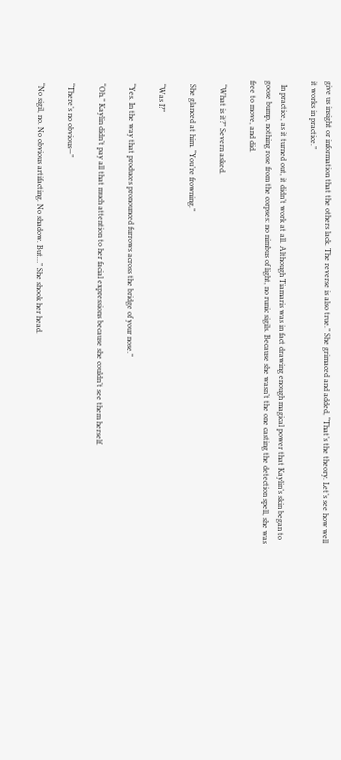give us insight or information that the others lack. The reverse is also true.” She grimaced and added, “That’s the theory. Let’s see how well it works in practice.”

  In practice, as it turned out, it didn’t work at all. Although Tiamaris was in fact drawing enough magical power that Kaylin’s skin began to goose bump, nothing rose from the corpses: no nimbus of light, no runic sigils. Because she wasn’t the one casting the detection spell, she was free to move, and did.

  “What is it?” Severn asked.

  She glanced at him. “You’re frowning.”

  “Was I?”

  “Yes. In the way that produces pronounced furrows across the bridge of your nose.”

  “Oh.” Kaylin didn’t pay all that much attention to her facial expressions because she couldn’t see them herself.

  “There’s no obvious—”

  “No sigil, no. No obvious artifacting. No shadow. But…” She shook her head.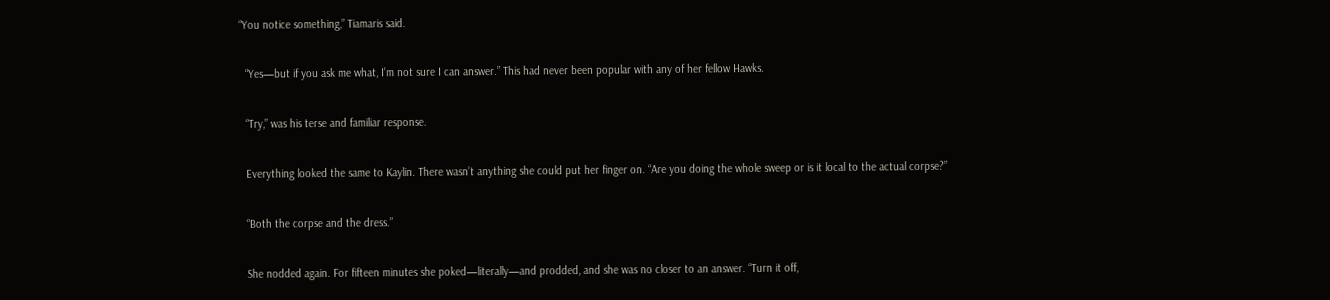“You notice something,” Tiamaris said.

  “Yes—but if you ask me what, I’m not sure I can answer.” This had never been popular with any of her fellow Hawks.

  “Try,” was his terse and familiar response.

  Everything looked the same to Kaylin. There wasn’t anything she could put her finger on. “Are you doing the whole sweep or is it local to the actual corpse?”

  “Both the corpse and the dress.”

  She nodded again. For fifteen minutes she poked—literally—and prodded, and she was no closer to an answer. “Turn it off,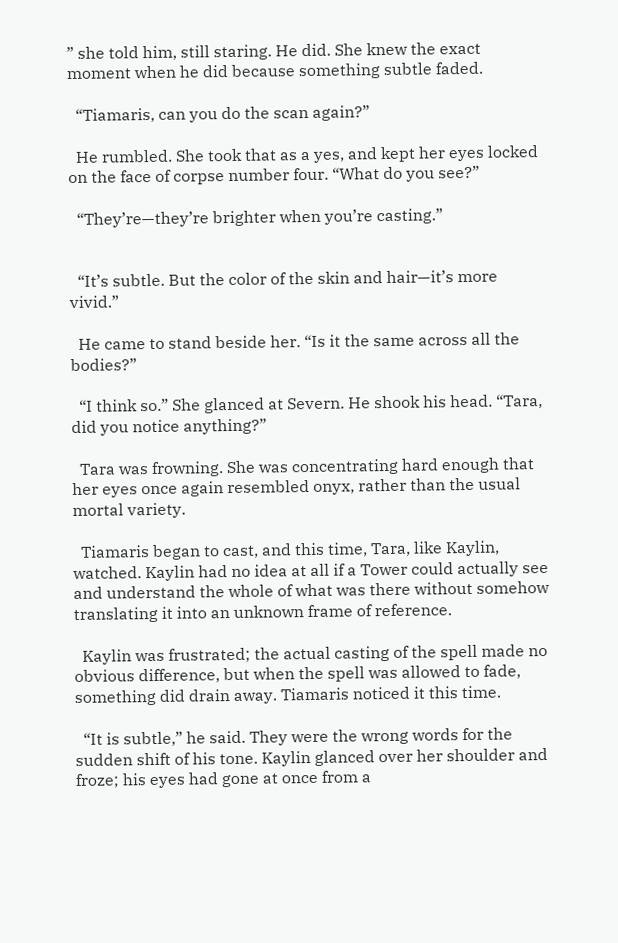” she told him, still staring. He did. She knew the exact moment when he did because something subtle faded.

  “Tiamaris, can you do the scan again?”

  He rumbled. She took that as a yes, and kept her eyes locked on the face of corpse number four. “What do you see?”

  “They’re—they’re brighter when you’re casting.”


  “It’s subtle. But the color of the skin and hair—it’s more vivid.”

  He came to stand beside her. “Is it the same across all the bodies?”

  “I think so.” She glanced at Severn. He shook his head. “Tara, did you notice anything?”

  Tara was frowning. She was concentrating hard enough that her eyes once again resembled onyx, rather than the usual mortal variety.

  Tiamaris began to cast, and this time, Tara, like Kaylin, watched. Kaylin had no idea at all if a Tower could actually see and understand the whole of what was there without somehow translating it into an unknown frame of reference.

  Kaylin was frustrated; the actual casting of the spell made no obvious difference, but when the spell was allowed to fade, something did drain away. Tiamaris noticed it this time.

  “It is subtle,” he said. They were the wrong words for the sudden shift of his tone. Kaylin glanced over her shoulder and froze; his eyes had gone at once from a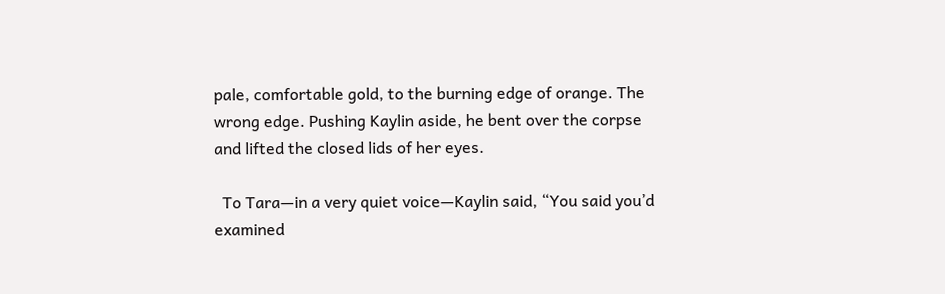pale, comfortable gold, to the burning edge of orange. The wrong edge. Pushing Kaylin aside, he bent over the corpse and lifted the closed lids of her eyes.

  To Tara—in a very quiet voice—Kaylin said, “You said you’d examined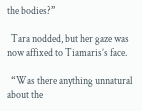the bodies?”

  Tara nodded, but her gaze was now affixed to Tiamaris’s face.

  “Was there anything unnatural about the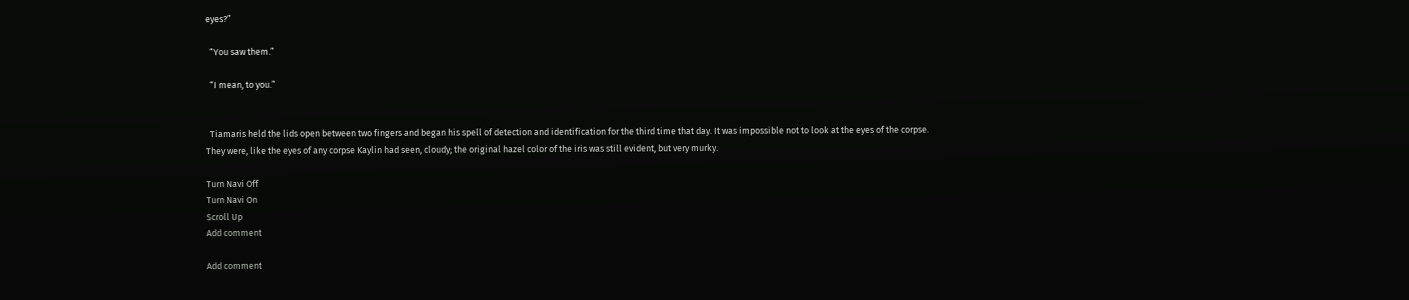eyes?”

  “You saw them.”

  “I mean, to you.”


  Tiamaris held the lids open between two fingers and began his spell of detection and identification for the third time that day. It was impossible not to look at the eyes of the corpse. They were, like the eyes of any corpse Kaylin had seen, cloudy; the original hazel color of the iris was still evident, but very murky.

Turn Navi Off
Turn Navi On
Scroll Up
Add comment

Add comment